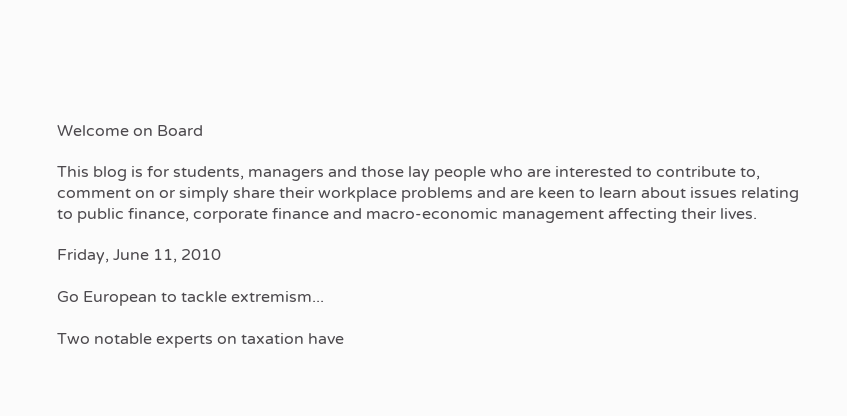Welcome on Board

This blog is for students, managers and those lay people who are interested to contribute to, comment on or simply share their workplace problems and are keen to learn about issues relating to public finance, corporate finance and macro-economic management affecting their lives.

Friday, June 11, 2010

Go European to tackle extremism...

Two notable experts on taxation have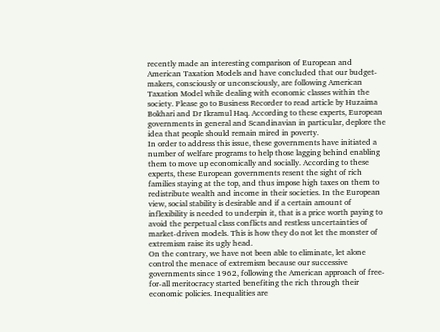recently made an interesting comparison of European and American Taxation Models and have concluded that our budget-makers, consciously or unconsciously, are following American Taxation Model while dealing with economic classes within the society. Please go to Business Recorder to read article by Huzaima Bokhari and Dr Ikramul Haq. According to these experts, European governments in general and Scandinavian in particular, deplore the idea that people should remain mired in poverty.
In order to address this issue, these governments have initiated a number of welfare programs to help those lagging behind enabling them to move up economically and socially. According to these experts, these European governments resent the sight of rich families staying at the top, and thus impose high taxes on them to redistribute wealth and income in their societies. In the European view, social stability is desirable and if a certain amount of inflexibility is needed to underpin it, that is a price worth paying to avoid the perpetual class conflicts and restless uncertainties of market-driven models. This is how they do not let the monster of extremism raise its ugly head.
On the contrary, we have not been able to eliminate, let alone control the menace of extremism because our successive governments since 1962, following the American approach of free-for-all meritocracy started benefiting the rich through their economic policies. Inequalities are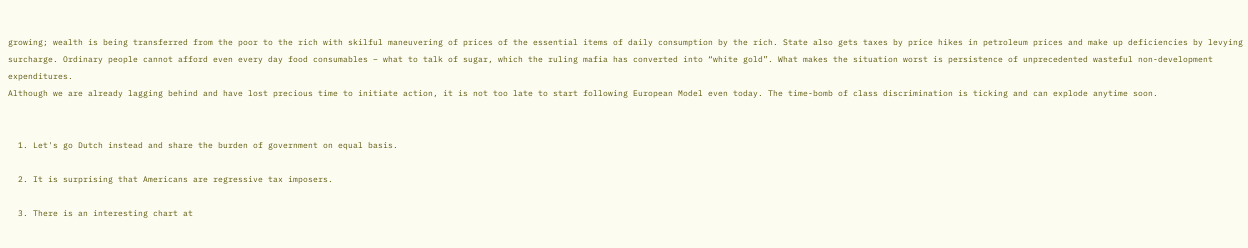growing; wealth is being transferred from the poor to the rich with skilful maneuvering of prices of the essential items of daily consumption by the rich. State also gets taxes by price hikes in petroleum prices and make up deficiencies by levying surcharge. Ordinary people cannot afford even every day food consumables – what to talk of sugar, which the ruling mafia has converted into “white gold”. What makes the situation worst is persistence of unprecedented wasteful non-development expenditures.
Although we are already lagging behind and have lost precious time to initiate action, it is not too late to start following European Model even today. The time-bomb of class discrimination is ticking and can explode anytime soon.


  1. Let's go Dutch instead and share the burden of government on equal basis.

  2. It is surprising that Americans are regressive tax imposers.

  3. There is an interesting chart at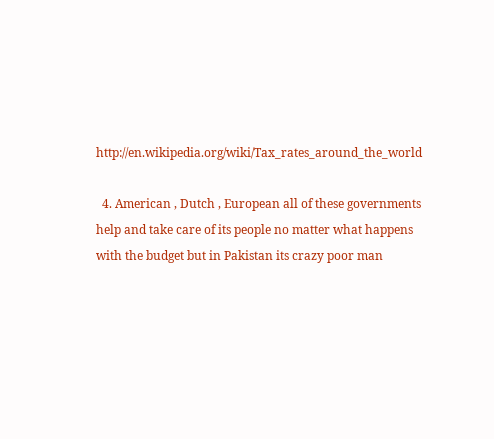http://en.wikipedia.org/wiki/Tax_rates_around_the_world

  4. American , Dutch , European all of these governments help and take care of its people no matter what happens with the budget but in Pakistan its crazy poor man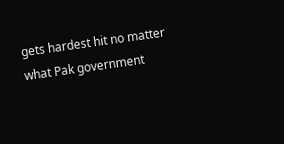gets hardest hit no matter what Pak government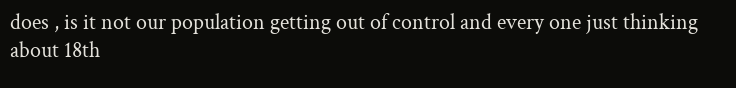does , is it not our population getting out of control and every one just thinking about 18th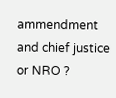ammendment and chief justice or NRO ?